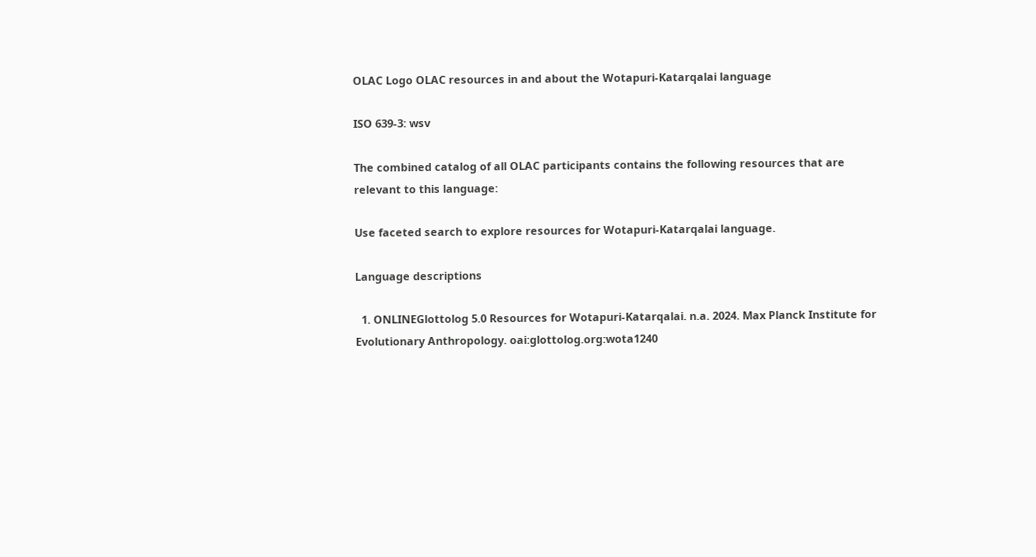OLAC Logo OLAC resources in and about the Wotapuri-Katarqalai language

ISO 639-3: wsv

The combined catalog of all OLAC participants contains the following resources that are relevant to this language:

Use faceted search to explore resources for Wotapuri-Katarqalai language.

Language descriptions

  1. ONLINEGlottolog 5.0 Resources for Wotapuri-Katarqalai. n.a. 2024. Max Planck Institute for Evolutionary Anthropology. oai:glottolog.org:wota1240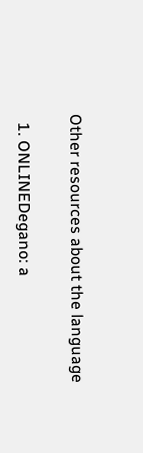Other resources about the language

  1. ONLINEDegano: a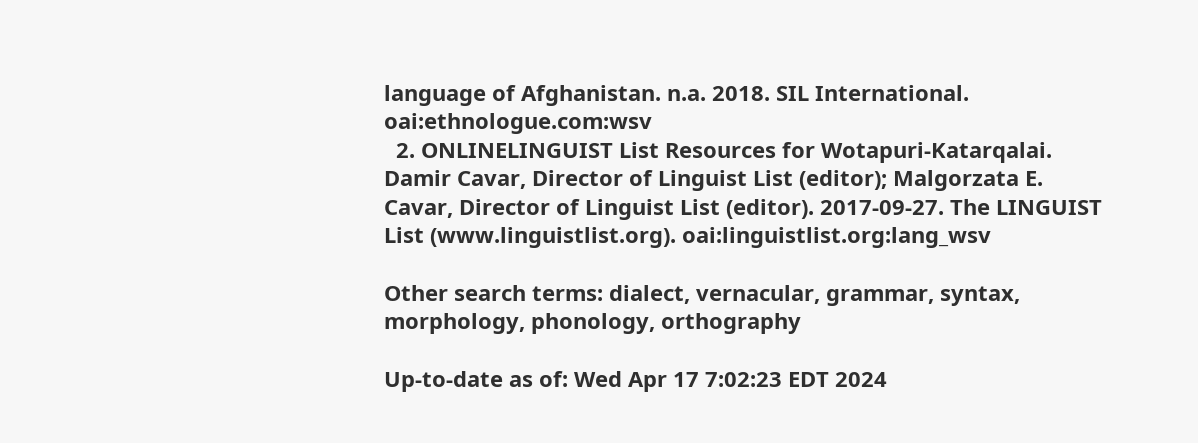language of Afghanistan. n.a. 2018. SIL International. oai:ethnologue.com:wsv
  2. ONLINELINGUIST List Resources for Wotapuri-Katarqalai. Damir Cavar, Director of Linguist List (editor); Malgorzata E. Cavar, Director of Linguist List (editor). 2017-09-27. The LINGUIST List (www.linguistlist.org). oai:linguistlist.org:lang_wsv

Other search terms: dialect, vernacular, grammar, syntax, morphology, phonology, orthography

Up-to-date as of: Wed Apr 17 7:02:23 EDT 2024